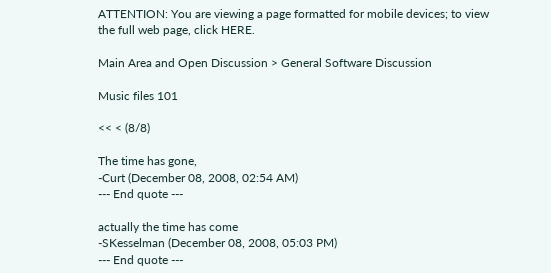ATTENTION: You are viewing a page formatted for mobile devices; to view the full web page, click HERE.

Main Area and Open Discussion > General Software Discussion

Music files 101

<< < (8/8)

The time has gone,
-Curt (December 08, 2008, 02:54 AM)
--- End quote ---

actually the time has come
-SKesselman (December 08, 2008, 05:03 PM)
--- End quote ---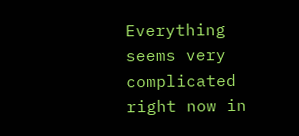Everything seems very complicated right now in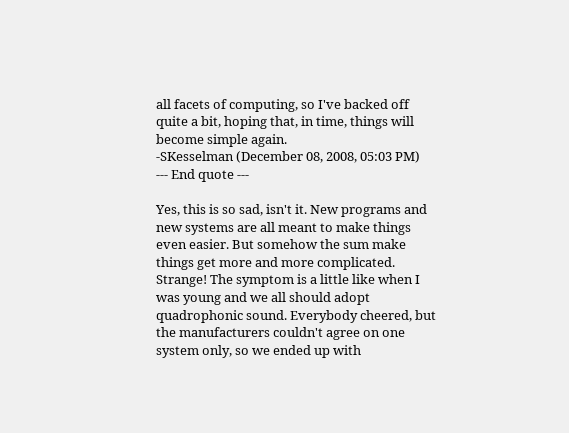all facets of computing, so I've backed off quite a bit, hoping that, in time, things will become simple again.
-SKesselman (December 08, 2008, 05:03 PM)
--- End quote ---

Yes, this is so sad, isn't it. New programs and new systems are all meant to make things even easier. But somehow the sum make things get more and more complicated. Strange! The symptom is a little like when I was young and we all should adopt quadrophonic sound. Everybody cheered, but the manufacturers couldn't agree on one system only, so we ended up with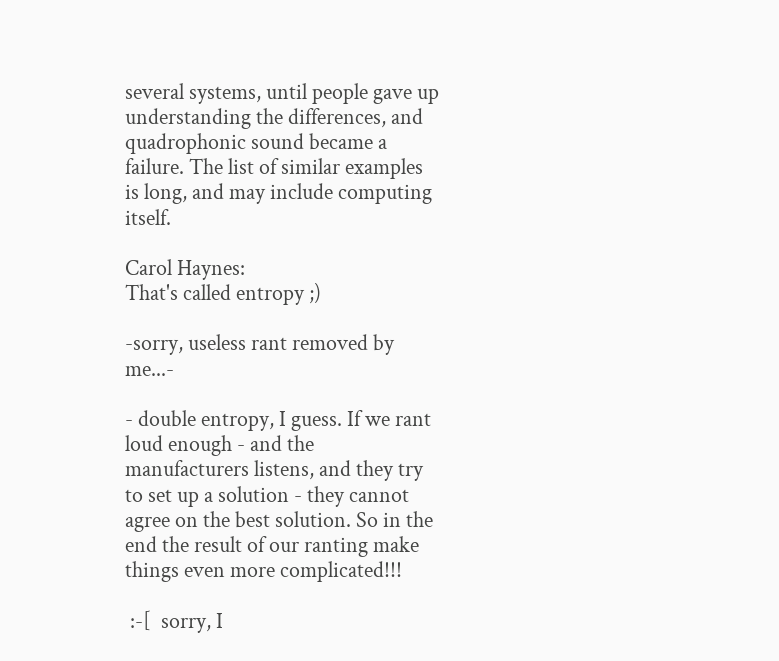several systems, until people gave up understanding the differences, and quadrophonic sound became a failure. The list of similar examples is long, and may include computing itself.

Carol Haynes:
That's called entropy ;)

-sorry, useless rant removed by me...-

- double entropy, I guess. If we rant loud enough - and the manufacturers listens, and they try to set up a solution - they cannot agree on the best solution. So in the end the result of our ranting make things even more complicated!!!

 :-[  sorry, I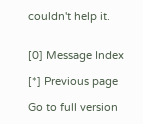couldn't help it.


[0] Message Index

[*] Previous page

Go to full version